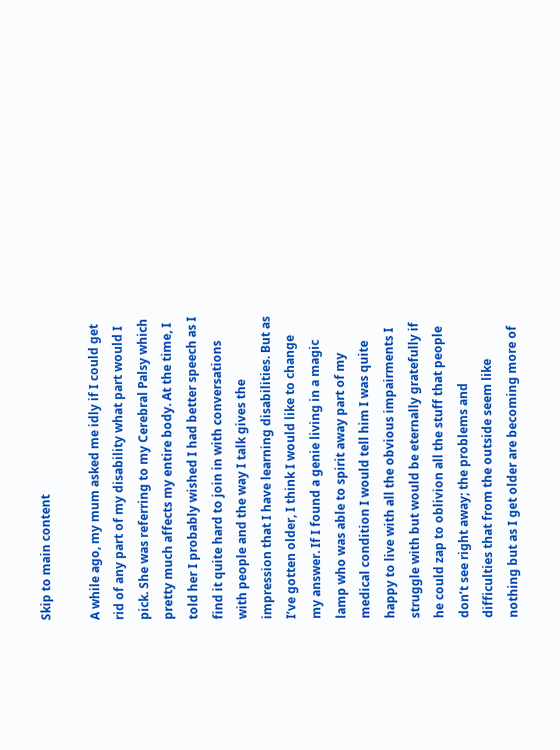Skip to main content

A while ago, my mum asked me idly if I could get rid of any part of my disability what part would I pick. She was referring to my Cerebral Palsy which pretty much affects my entire body. At the time, I told her I probably wished I had better speech as I find it quite hard to join in with conversations with people and the way I talk gives the impression that I have learning disabilities. But as I’ve gotten older, I think I would like to change my answer. If I found a genie living in a magic lamp who was able to spirit away part of my medical condition I would tell him I was quite happy to live with all the obvious impairments I struggle with but would be eternally gratefully if he could zap to oblivion all the stuff that people don’t see right away; the problems and difficulties that from the outside seem like nothing but as I get older are becoming more of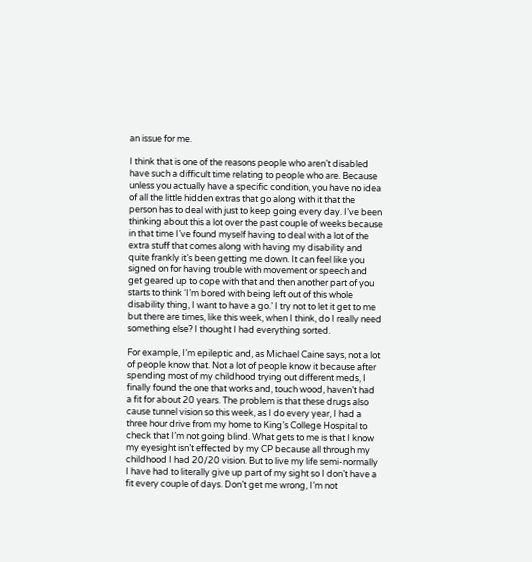an issue for me.

I think that is one of the reasons people who aren’t disabled have such a difficult time relating to people who are. Because unless you actually have a specific condition, you have no idea of all the little hidden extras that go along with it that the person has to deal with just to keep going every day. I’ve been thinking about this a lot over the past couple of weeks because in that time I’ve found myself having to deal with a lot of the extra stuff that comes along with having my disability and quite frankly it’s been getting me down. It can feel like you signed on for having trouble with movement or speech and get geared up to cope with that and then another part of you starts to think ‘I’m bored with being left out of this whole disability thing, I want to have a go.’ I try not to let it get to me but there are times, like this week, when I think, do I really need something else? I thought I had everything sorted.

For example, I’m epileptic and, as Michael Caine says, not a lot  of people know that. Not a lot of people know it because after spending most of my childhood trying out different meds, I finally found the one that works and, touch wood, haven’t had a fit for about 20 years. The problem is that these drugs also cause tunnel vision so this week, as I do every year, I had a three hour drive from my home to King’s College Hospital to check that I’m not going blind. What gets to me is that I know my eyesight isn’t effected by my CP because all through my childhood I had 20/20 vision. But to live my life semi-normally I have had to literally give up part of my sight so I don’t have a fit every couple of days. Don’t get me wrong, I’m not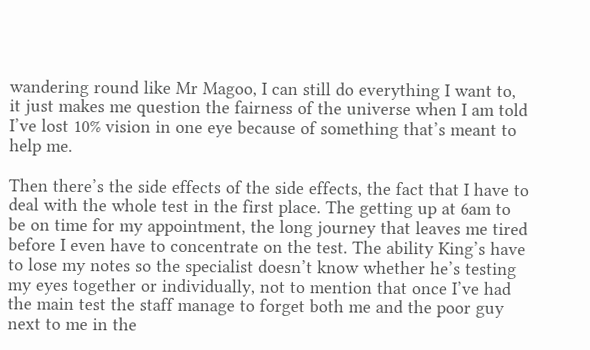wandering round like Mr Magoo, I can still do everything I want to, it just makes me question the fairness of the universe when I am told I’ve lost 10% vision in one eye because of something that’s meant to help me.

Then there’s the side effects of the side effects, the fact that I have to deal with the whole test in the first place. The getting up at 6am to be on time for my appointment, the long journey that leaves me tired before I even have to concentrate on the test. The ability King’s have to lose my notes so the specialist doesn’t know whether he’s testing my eyes together or individually, not to mention that once I’ve had the main test the staff manage to forget both me and the poor guy next to me in the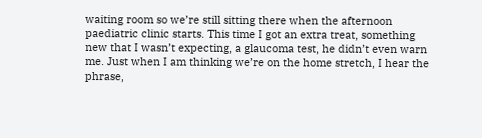waiting room so we’re still sitting there when the afternoon paediatric clinic starts. This time I got an extra treat, something new that I wasn’t expecting, a glaucoma test, he didn’t even warn me. Just when I am thinking we’re on the home stretch, I hear the phrase,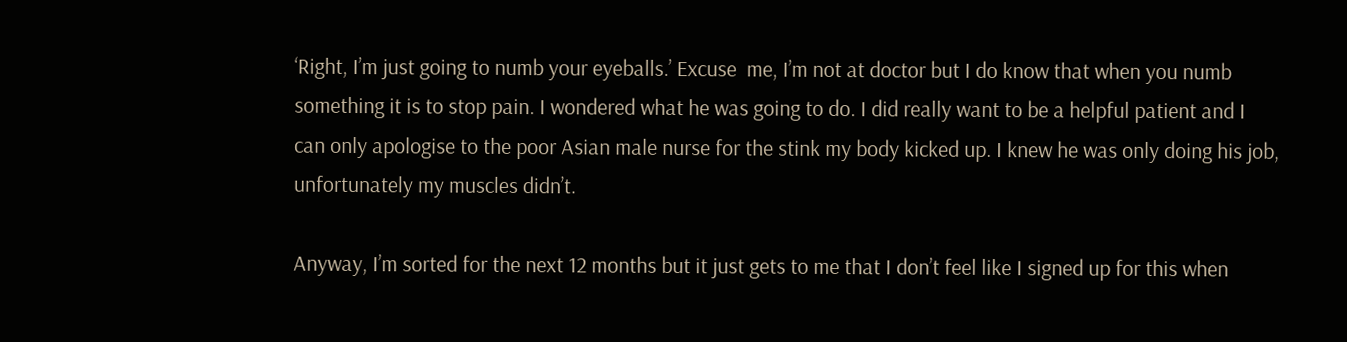‘Right, I’m just going to numb your eyeballs.’ Excuse  me, I’m not at doctor but I do know that when you numb something it is to stop pain. I wondered what he was going to do. I did really want to be a helpful patient and I can only apologise to the poor Asian male nurse for the stink my body kicked up. I knew he was only doing his job, unfortunately my muscles didn’t.

Anyway, I’m sorted for the next 12 months but it just gets to me that I don’t feel like I signed up for this when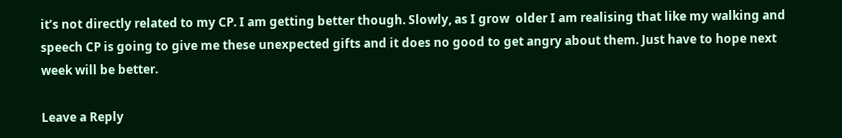it’s not directly related to my CP. I am getting better though. Slowly, as I grow  older I am realising that like my walking and speech CP is going to give me these unexpected gifts and it does no good to get angry about them. Just have to hope next week will be better.

Leave a Reply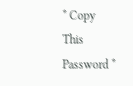* Copy This Password *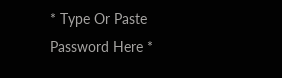* Type Or Paste Password Here *